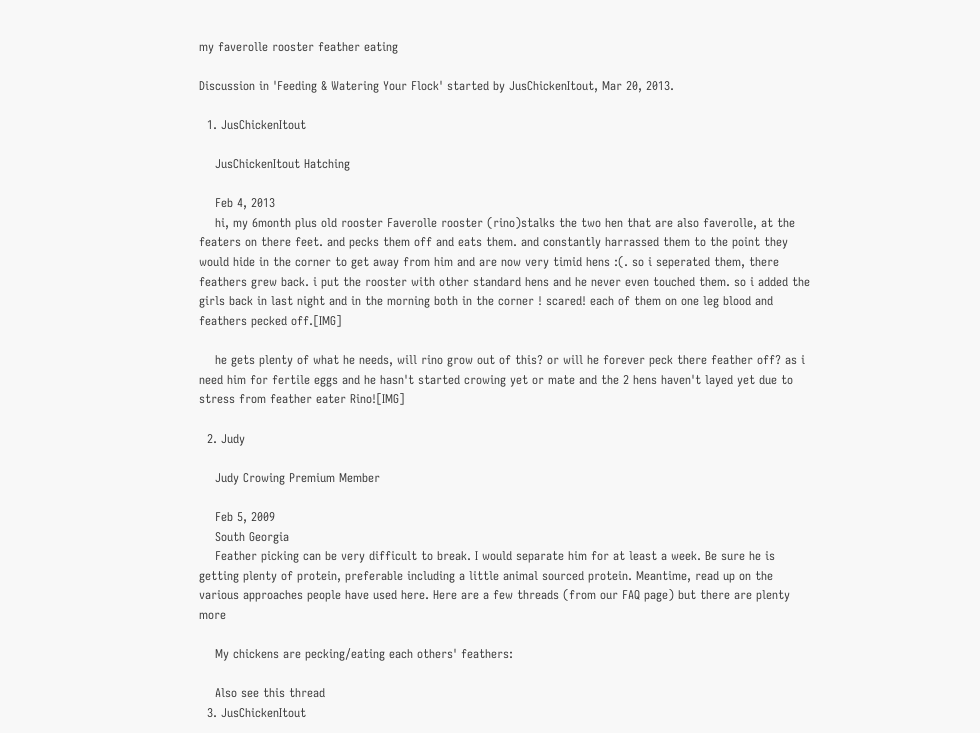my faverolle rooster feather eating

Discussion in 'Feeding & Watering Your Flock' started by JusChickenItout, Mar 20, 2013.

  1. JusChickenItout

    JusChickenItout Hatching

    Feb 4, 2013
    hi, my 6month plus old rooster Faverolle rooster (rino)stalks the two hen that are also faverolle, at the featers on there feet. and pecks them off and eats them. and constantly harrassed them to the point they would hide in the corner to get away from him and are now very timid hens :(. so i seperated them, there feathers grew back. i put the rooster with other standard hens and he never even touched them. so i added the girls back in last night and in the morning both in the corner ! scared! each of them on one leg blood and feathers pecked off.[IMG]

    he gets plenty of what he needs, will rino grow out of this? or will he forever peck there feather off? as i need him for fertile eggs and he hasn't started crowing yet or mate and the 2 hens haven't layed yet due to stress from feather eater Rino![IMG]

  2. Judy

    Judy Crowing Premium Member

    Feb 5, 2009
    South Georgia
    Feather picking can be very difficult to break. I would separate him for at least a week. Be sure he is getting plenty of protein, preferable including a little animal sourced protein. Meantime, read up on the various approaches people have used here. Here are a few threads (from our FAQ page) but there are plenty more

    My chickens are pecking/eating each others' feathers:

    Also see this thread
  3. JusChickenItout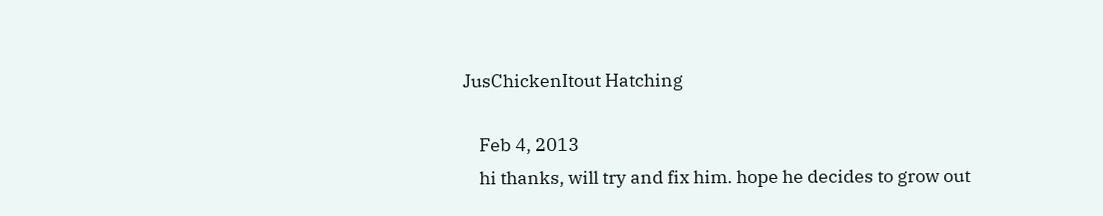JusChickenItout Hatching

    Feb 4, 2013
    hi thanks, will try and fix him. hope he decides to grow out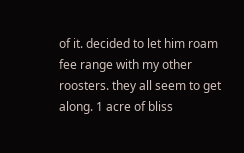of it. decided to let him roam fee range with my other roosters. they all seem to get along. 1 acre of bliss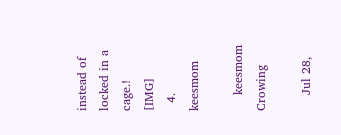instead of locked in a cage.! [IMG]
  4. keesmom

    keesmom Crowing

    Jul 28,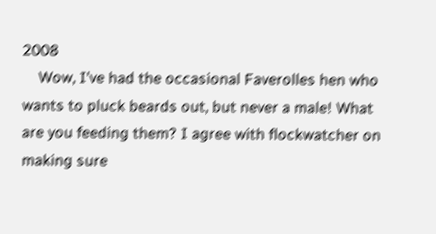2008
    Wow, I've had the occasional Faverolles hen who wants to pluck beards out, but never a male! What are you feeding them? I agree with flockwatcher on making sure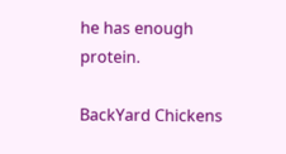he has enough protein.

BackYard Chickens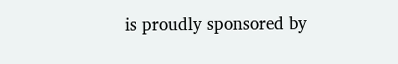is proudly sponsored by